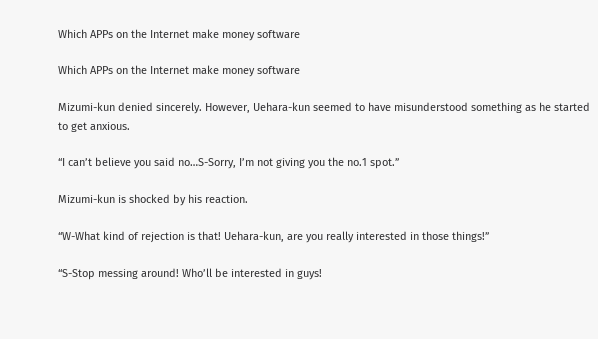Which APPs on the Internet make money software

Which APPs on the Internet make money software

Mizumi-kun denied sincerely. However, Uehara-kun seemed to have misunderstood something as he started to get anxious.

“I can’t believe you said no…S-Sorry, I’m not giving you the no.1 spot.”

Mizumi-kun is shocked by his reaction.

“W-What kind of rejection is that! Uehara-kun, are you really interested in those things!”

“S-Stop messing around! Who’ll be interested in guys!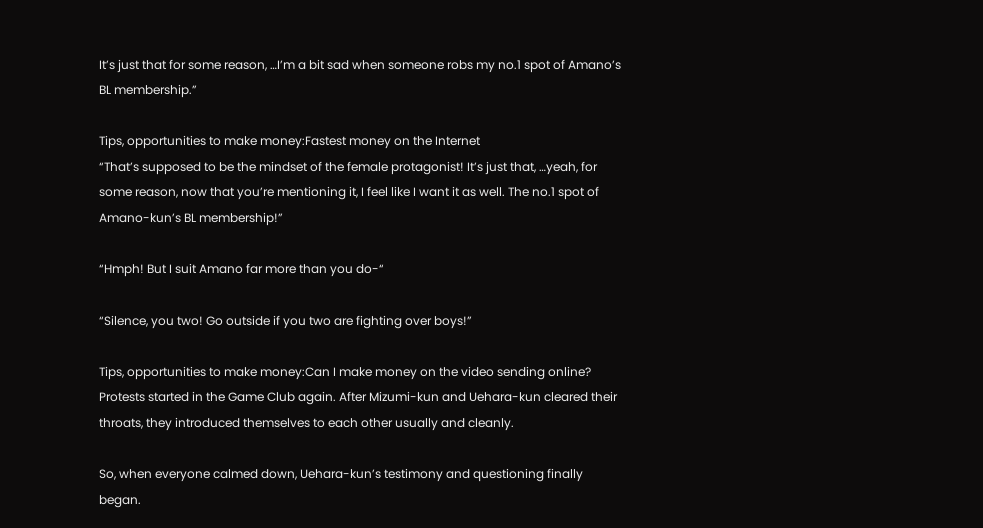It’s just that for some reason, …I’m a bit sad when someone robs my no.1 spot of Amano’s BL membership.”

Tips, opportunities to make money:Fastest money on the Internet
“That’s supposed to be the mindset of the female protagonist! It’s just that, …yeah, for some reason, now that you’re mentioning it, I feel like I want it as well. The no.1 spot of Amano-kun’s BL membership!”

“Hmph! But I suit Amano far more than you do-“

“Silence, you two! Go outside if you two are fighting over boys!”

Tips, opportunities to make money:Can I make money on the video sending online?
Protests started in the Game Club again. After Mizumi-kun and Uehara-kun cleared their throats, they introduced themselves to each other usually and cleanly.

So, when everyone calmed down, Uehara-kun’s testimony and questioning finally began.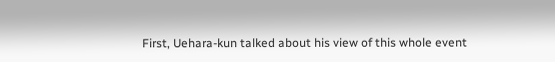First, Uehara-kun talked about his view of this whole event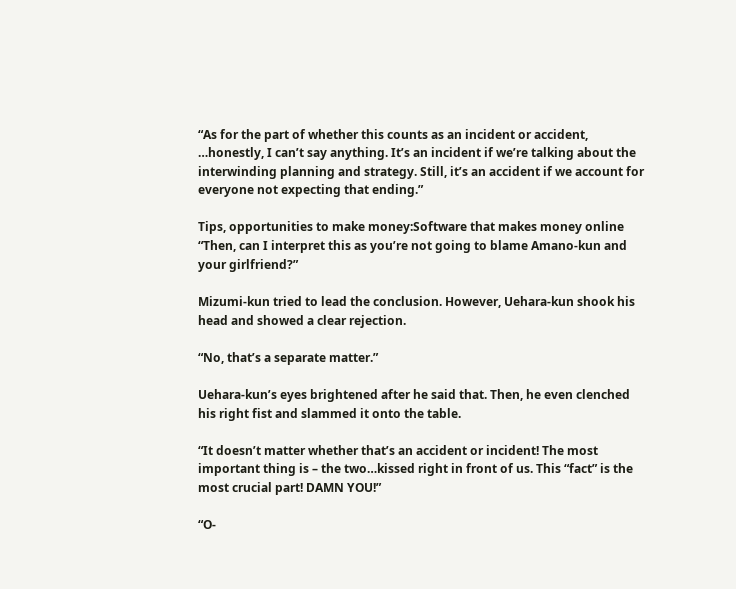“As for the part of whether this counts as an incident or accident, …honestly, I can’t say anything. It’s an incident if we’re talking about the interwinding planning and strategy. Still, it’s an accident if we account for everyone not expecting that ending.”

Tips, opportunities to make money:Software that makes money online
“Then, can I interpret this as you’re not going to blame Amano-kun and your girlfriend?”

Mizumi-kun tried to lead the conclusion. However, Uehara-kun shook his head and showed a clear rejection.

“No, that’s a separate matter.”

Uehara-kun’s eyes brightened after he said that. Then, he even clenched his right fist and slammed it onto the table.

“It doesn’t matter whether that’s an accident or incident! The most important thing is – the two…kissed right in front of us. This “fact” is the most crucial part! DAMN YOU!”

“O-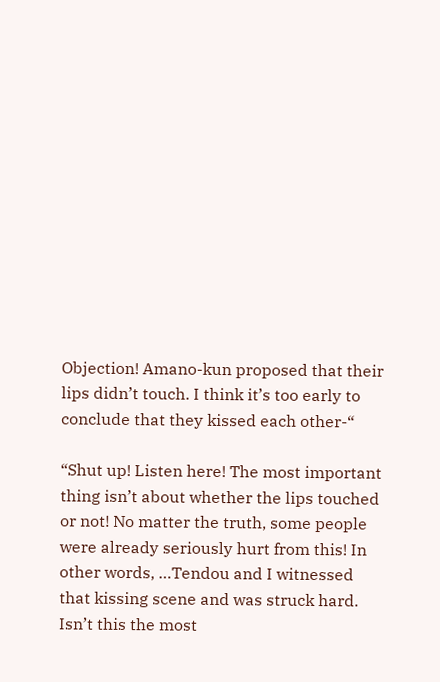Objection! Amano-kun proposed that their lips didn’t touch. I think it’s too early to conclude that they kissed each other-“

“Shut up! Listen here! The most important thing isn’t about whether the lips touched or not! No matter the truth, some people were already seriously hurt from this! In other words, …Tendou and I witnessed that kissing scene and was struck hard. Isn’t this the most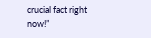crucial fact right now!”